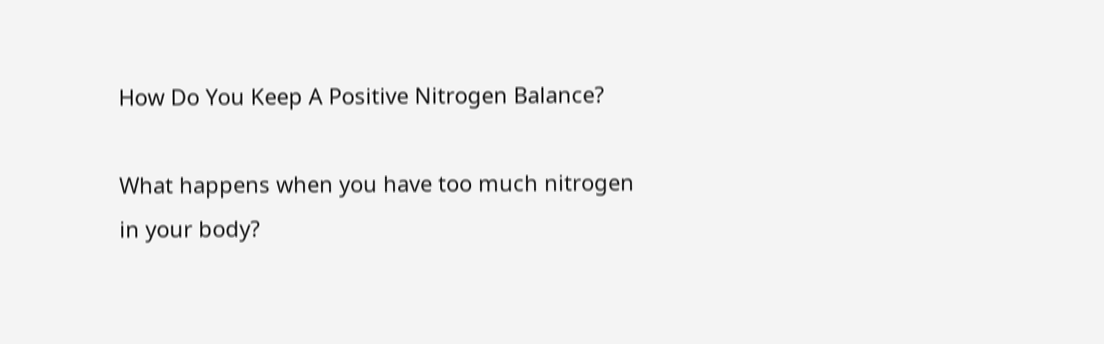How Do You Keep A Positive Nitrogen Balance?

What happens when you have too much nitrogen in your body?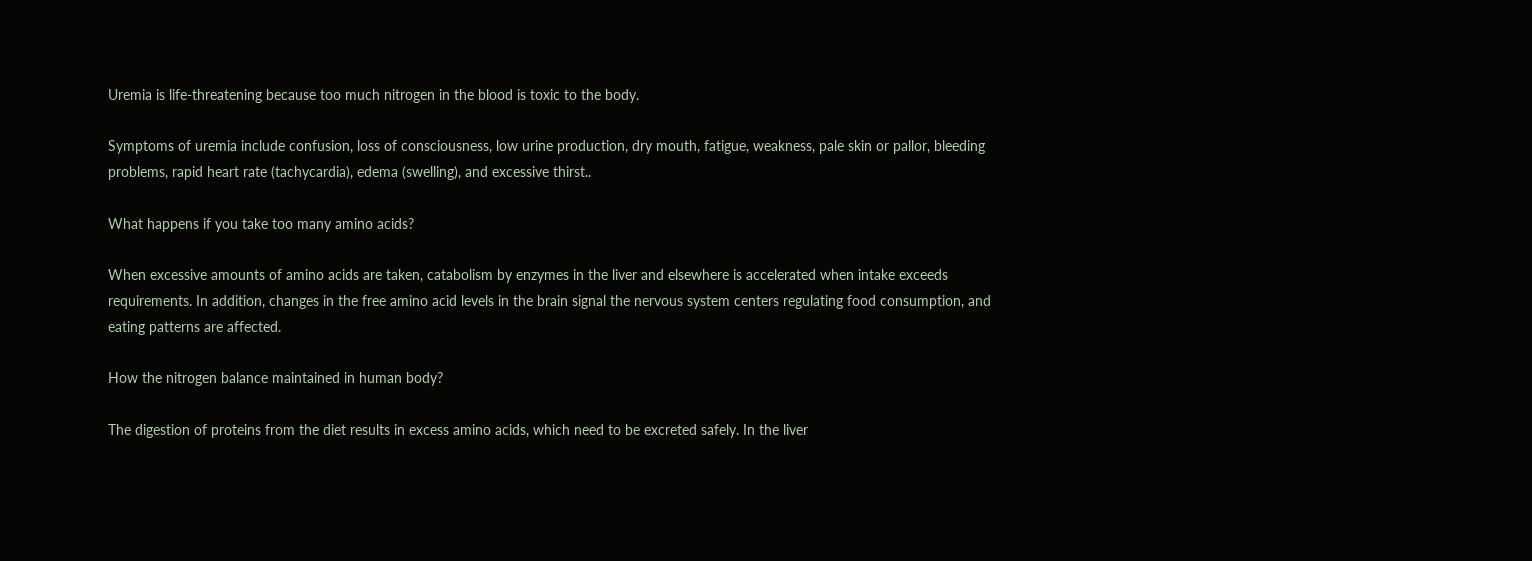Uremia is life-threatening because too much nitrogen in the blood is toxic to the body.

Symptoms of uremia include confusion, loss of consciousness, low urine production, dry mouth, fatigue, weakness, pale skin or pallor, bleeding problems, rapid heart rate (tachycardia), edema (swelling), and excessive thirst..

What happens if you take too many amino acids?

When excessive amounts of amino acids are taken, catabolism by enzymes in the liver and elsewhere is accelerated when intake exceeds requirements. In addition, changes in the free amino acid levels in the brain signal the nervous system centers regulating food consumption, and eating patterns are affected.

How the nitrogen balance maintained in human body?

The digestion of proteins from the diet results in excess amino acids, which need to be excreted safely. In the liver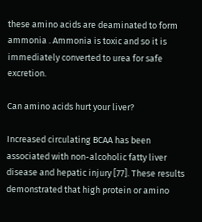these amino acids are deaminated to form ammonia . Ammonia is toxic and so it is immediately converted to urea for safe excretion.

Can amino acids hurt your liver?

Increased circulating BCAA has been associated with non-alcoholic fatty liver disease and hepatic injury [77]. These results demonstrated that high protein or amino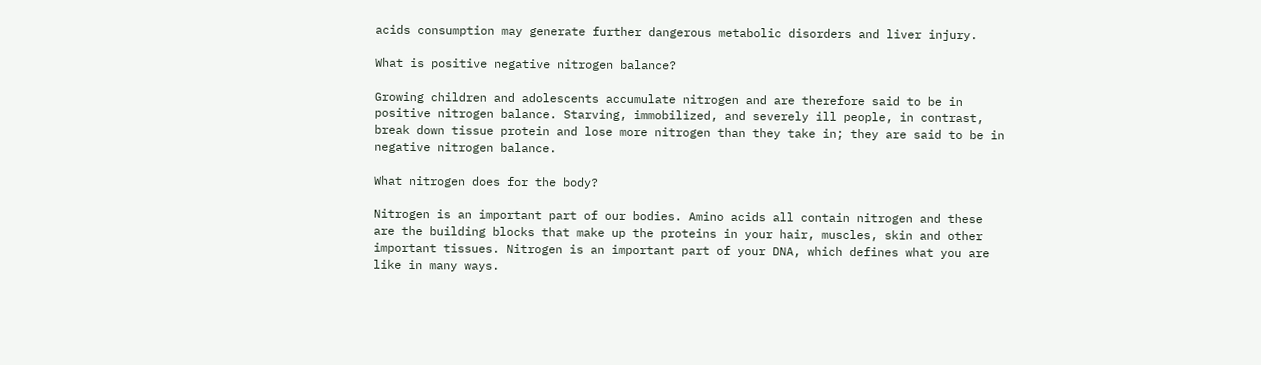acids consumption may generate further dangerous metabolic disorders and liver injury.

What is positive negative nitrogen balance?

Growing children and adolescents accumulate nitrogen and are therefore said to be in positive nitrogen balance. Starving, immobilized, and severely ill people, in contrast, break down tissue protein and lose more nitrogen than they take in; they are said to be in negative nitrogen balance.

What nitrogen does for the body?

Nitrogen is an important part of our bodies. Amino acids all contain nitrogen and these are the building blocks that make up the proteins in your hair, muscles, skin and other important tissues. Nitrogen is an important part of your DNA, which defines what you are like in many ways.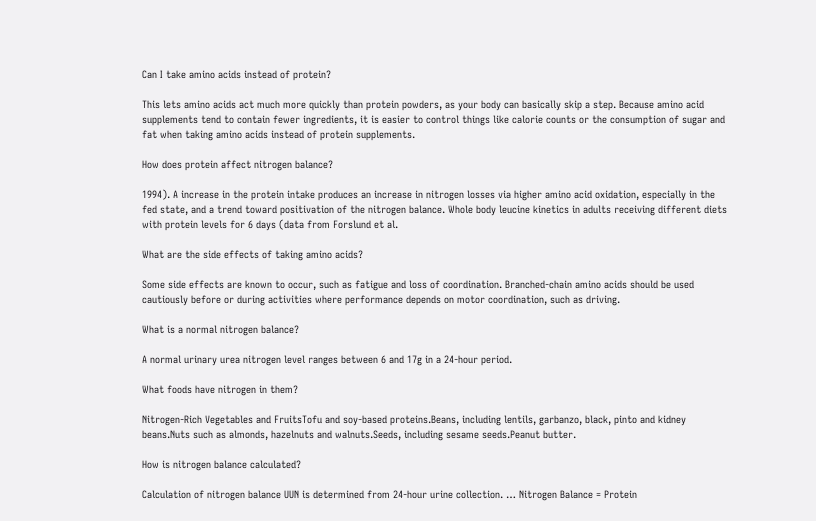Can I take amino acids instead of protein?

This lets amino acids act much more quickly than protein powders, as your body can basically skip a step. Because amino acid supplements tend to contain fewer ingredients, it is easier to control things like calorie counts or the consumption of sugar and fat when taking amino acids instead of protein supplements.

How does protein affect nitrogen balance?

1994). A increase in the protein intake produces an increase in nitrogen losses via higher amino acid oxidation, especially in the fed state, and a trend toward positivation of the nitrogen balance. Whole body leucine kinetics in adults receiving different diets with protein levels for 6 days (data from Forslund et al.

What are the side effects of taking amino acids?

Some side effects are known to occur, such as fatigue and loss of coordination. Branched-chain amino acids should be used cautiously before or during activities where performance depends on motor coordination, such as driving.

What is a normal nitrogen balance?

A normal urinary urea nitrogen level ranges between 6 and 17g in a 24-hour period.

What foods have nitrogen in them?

Nitrogen-Rich Vegetables and FruitsTofu and soy-based proteins.Beans, including lentils, garbanzo, black, pinto and kidney beans.Nuts such as almonds, hazelnuts and walnuts.Seeds, including sesame seeds.Peanut butter.

How is nitrogen balance calculated?

Calculation of nitrogen balance UUN is determined from 24-hour urine collection. … Nitrogen Balance = Protein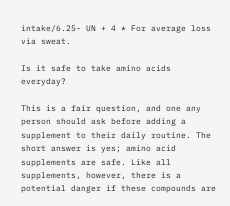intake/6.25- UN + 4 * For average loss via sweat.

Is it safe to take amino acids everyday?

This is a fair question, and one any person should ask before adding a supplement to their daily routine. The short answer is yes; amino acid supplements are safe. Like all supplements, however, there is a potential danger if these compounds are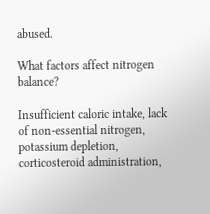abused.

What factors affect nitrogen balance?

Insufficient caloric intake, lack of non-essential nitrogen, potassium depletion, corticosteroid administration,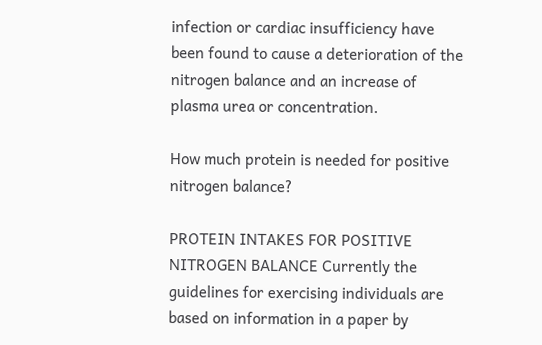infection or cardiac insufficiency have been found to cause a deterioration of the nitrogen balance and an increase of plasma urea or concentration.

How much protein is needed for positive nitrogen balance?

PROTEIN INTAKES FOR POSITIVE NITROGEN BALANCE Currently the guidelines for exercising individuals are based on information in a paper by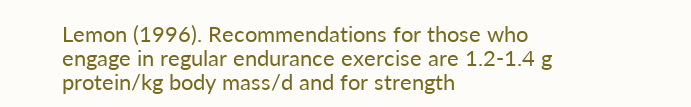Lemon (1996). Recommendations for those who engage in regular endurance exercise are 1.2-1.4 g protein/kg body mass/d and for strength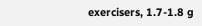exercisers, 1.7-1.8 g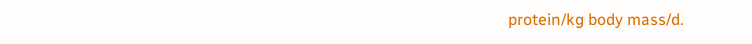protein/kg body mass/d.